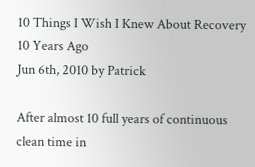10 Things I Wish I Knew About Recovery 10 Years Ago
Jun 6th, 2010 by Patrick

After almost 10 full years of continuous clean time in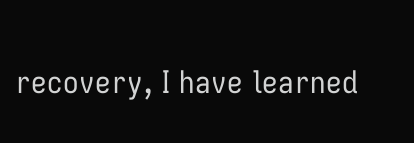recovery, I have learned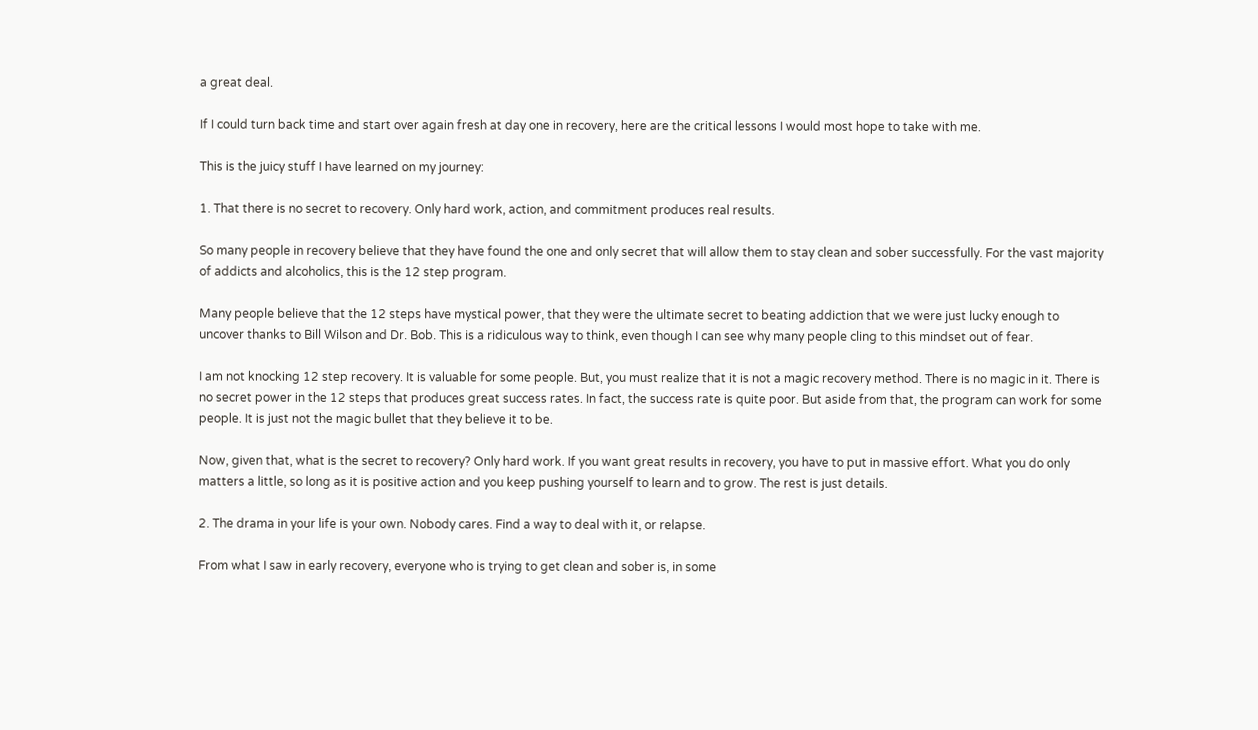a great deal.

If I could turn back time and start over again fresh at day one in recovery, here are the critical lessons I would most hope to take with me.

This is the juicy stuff I have learned on my journey:

1. That there is no secret to recovery. Only hard work, action, and commitment produces real results.

So many people in recovery believe that they have found the one and only secret that will allow them to stay clean and sober successfully. For the vast majority of addicts and alcoholics, this is the 12 step program.

Many people believe that the 12 steps have mystical power, that they were the ultimate secret to beating addiction that we were just lucky enough to uncover thanks to Bill Wilson and Dr. Bob. This is a ridiculous way to think, even though I can see why many people cling to this mindset out of fear.

I am not knocking 12 step recovery. It is valuable for some people. But, you must realize that it is not a magic recovery method. There is no magic in it. There is no secret power in the 12 steps that produces great success rates. In fact, the success rate is quite poor. But aside from that, the program can work for some people. It is just not the magic bullet that they believe it to be.

Now, given that, what is the secret to recovery? Only hard work. If you want great results in recovery, you have to put in massive effort. What you do only matters a little, so long as it is positive action and you keep pushing yourself to learn and to grow. The rest is just details.

2. The drama in your life is your own. Nobody cares. Find a way to deal with it, or relapse.

From what I saw in early recovery, everyone who is trying to get clean and sober is, in some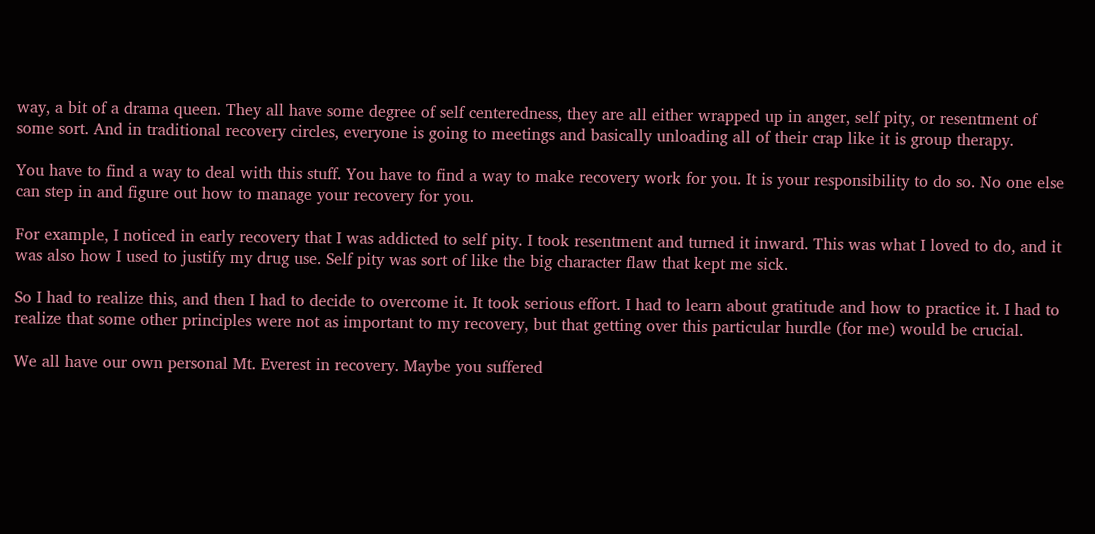way, a bit of a drama queen. They all have some degree of self centeredness, they are all either wrapped up in anger, self pity, or resentment of some sort. And in traditional recovery circles, everyone is going to meetings and basically unloading all of their crap like it is group therapy.

You have to find a way to deal with this stuff. You have to find a way to make recovery work for you. It is your responsibility to do so. No one else can step in and figure out how to manage your recovery for you.

For example, I noticed in early recovery that I was addicted to self pity. I took resentment and turned it inward. This was what I loved to do, and it was also how I used to justify my drug use. Self pity was sort of like the big character flaw that kept me sick.

So I had to realize this, and then I had to decide to overcome it. It took serious effort. I had to learn about gratitude and how to practice it. I had to realize that some other principles were not as important to my recovery, but that getting over this particular hurdle (for me) would be crucial.

We all have our own personal Mt. Everest in recovery. Maybe you suffered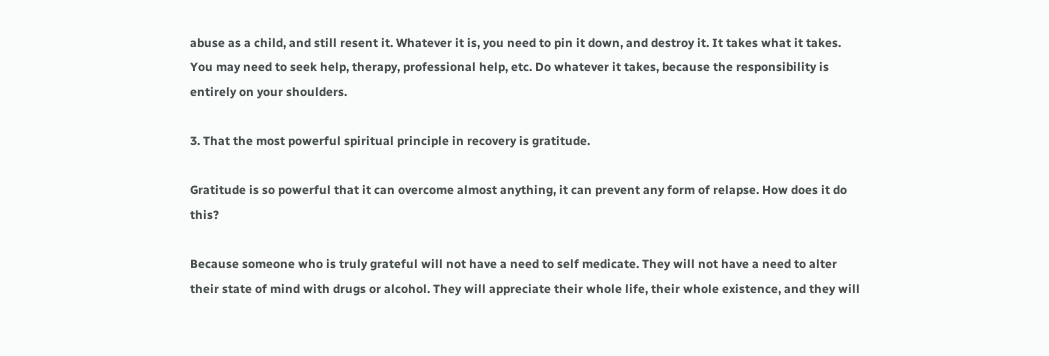abuse as a child, and still resent it. Whatever it is, you need to pin it down, and destroy it. It takes what it takes. You may need to seek help, therapy, professional help, etc. Do whatever it takes, because the responsibility is entirely on your shoulders.

3. That the most powerful spiritual principle in recovery is gratitude.

Gratitude is so powerful that it can overcome almost anything, it can prevent any form of relapse. How does it do this?

Because someone who is truly grateful will not have a need to self medicate. They will not have a need to alter their state of mind with drugs or alcohol. They will appreciate their whole life, their whole existence, and they will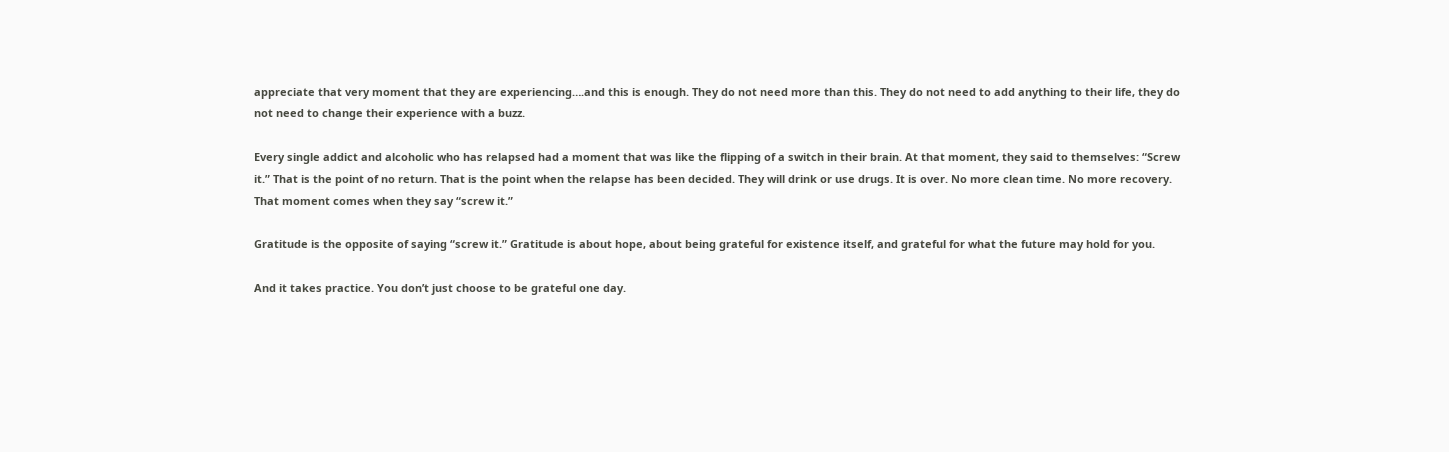appreciate that very moment that they are experiencing….and this is enough. They do not need more than this. They do not need to add anything to their life, they do not need to change their experience with a buzz.

Every single addict and alcoholic who has relapsed had a moment that was like the flipping of a switch in their brain. At that moment, they said to themselves: “Screw it.” That is the point of no return. That is the point when the relapse has been decided. They will drink or use drugs. It is over. No more clean time. No more recovery. That moment comes when they say “screw it.”

Gratitude is the opposite of saying “screw it.” Gratitude is about hope, about being grateful for existence itself, and grateful for what the future may hold for you.

And it takes practice. You don’t just choose to be grateful one day.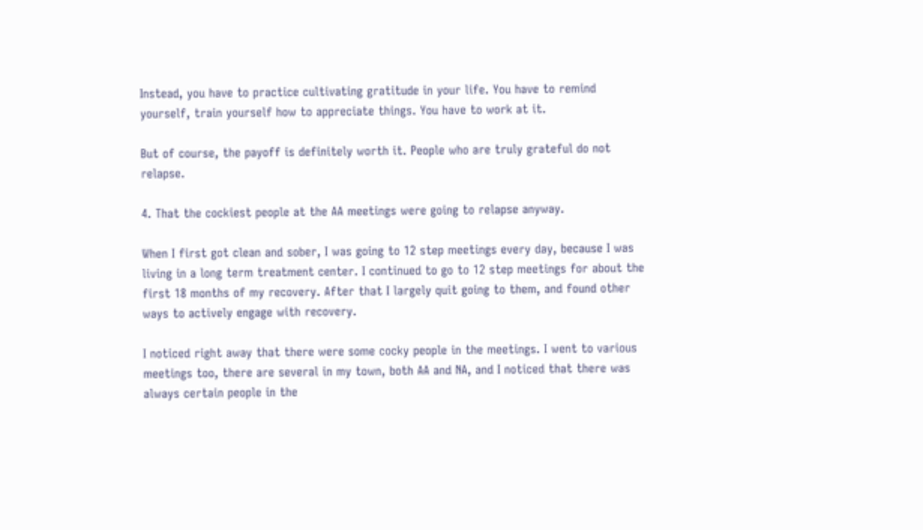Instead, you have to practice cultivating gratitude in your life. You have to remind yourself, train yourself how to appreciate things. You have to work at it.

But of course, the payoff is definitely worth it. People who are truly grateful do not relapse.

4. That the cockiest people at the AA meetings were going to relapse anyway.

When I first got clean and sober, I was going to 12 step meetings every day, because I was living in a long term treatment center. I continued to go to 12 step meetings for about the first 18 months of my recovery. After that I largely quit going to them, and found other ways to actively engage with recovery.

I noticed right away that there were some cocky people in the meetings. I went to various meetings too, there are several in my town, both AA and NA, and I noticed that there was always certain people in the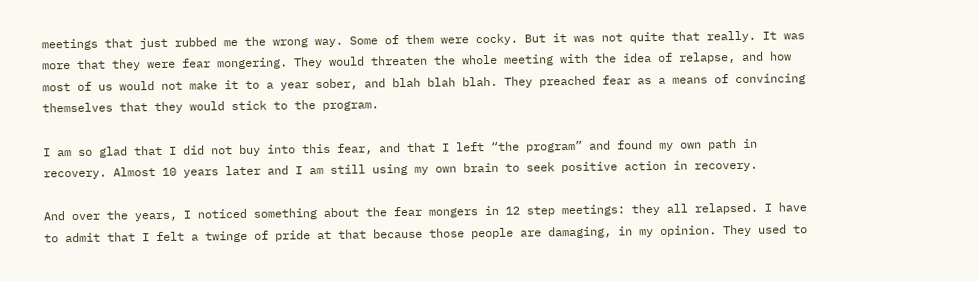meetings that just rubbed me the wrong way. Some of them were cocky. But it was not quite that really. It was more that they were fear mongering. They would threaten the whole meeting with the idea of relapse, and how most of us would not make it to a year sober, and blah blah blah. They preached fear as a means of convincing themselves that they would stick to the program.

I am so glad that I did not buy into this fear, and that I left “the program” and found my own path in recovery. Almost 10 years later and I am still using my own brain to seek positive action in recovery.

And over the years, I noticed something about the fear mongers in 12 step meetings: they all relapsed. I have to admit that I felt a twinge of pride at that because those people are damaging, in my opinion. They used to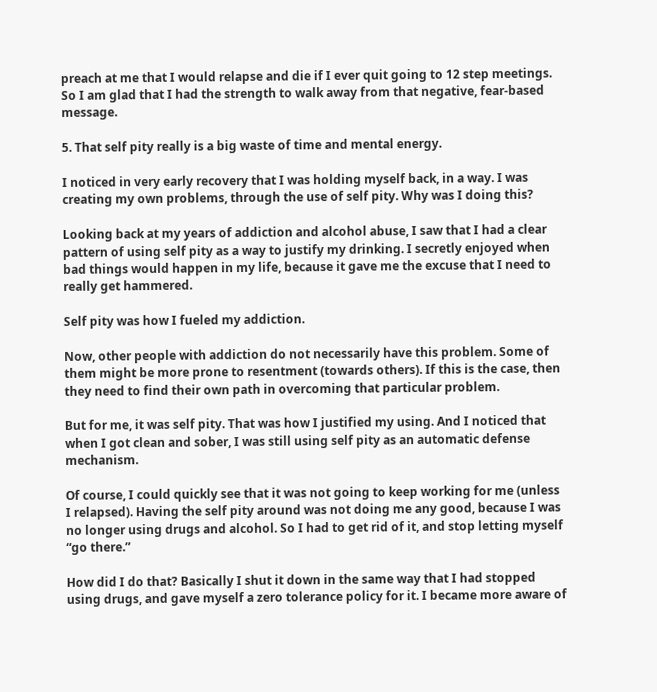preach at me that I would relapse and die if I ever quit going to 12 step meetings. So I am glad that I had the strength to walk away from that negative, fear-based message.

5. That self pity really is a big waste of time and mental energy.

I noticed in very early recovery that I was holding myself back, in a way. I was creating my own problems, through the use of self pity. Why was I doing this?

Looking back at my years of addiction and alcohol abuse, I saw that I had a clear pattern of using self pity as a way to justify my drinking. I secretly enjoyed when bad things would happen in my life, because it gave me the excuse that I need to really get hammered.

Self pity was how I fueled my addiction.

Now, other people with addiction do not necessarily have this problem. Some of them might be more prone to resentment (towards others). If this is the case, then they need to find their own path in overcoming that particular problem.

But for me, it was self pity. That was how I justified my using. And I noticed that when I got clean and sober, I was still using self pity as an automatic defense mechanism.

Of course, I could quickly see that it was not going to keep working for me (unless I relapsed). Having the self pity around was not doing me any good, because I was no longer using drugs and alcohol. So I had to get rid of it, and stop letting myself “go there.”

How did I do that? Basically I shut it down in the same way that I had stopped using drugs, and gave myself a zero tolerance policy for it. I became more aware of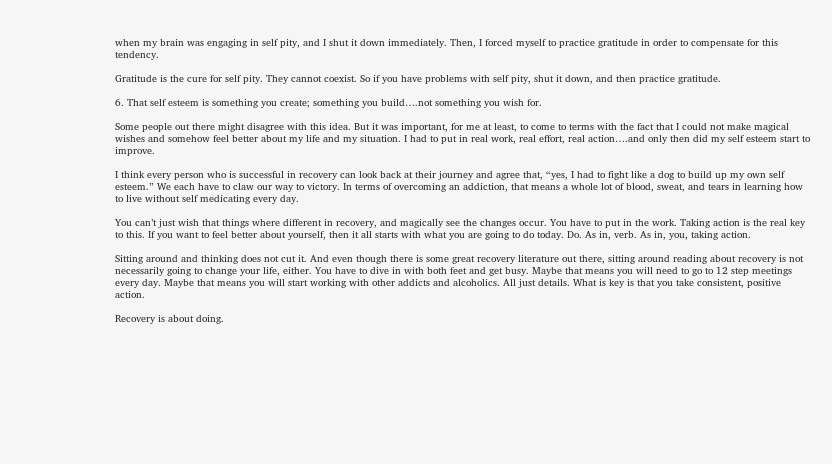when my brain was engaging in self pity, and I shut it down immediately. Then, I forced myself to practice gratitude in order to compensate for this tendency.

Gratitude is the cure for self pity. They cannot coexist. So if you have problems with self pity, shut it down, and then practice gratitude.

6. That self esteem is something you create; something you build….not something you wish for.

Some people out there might disagree with this idea. But it was important, for me at least, to come to terms with the fact that I could not make magical wishes and somehow feel better about my life and my situation. I had to put in real work, real effort, real action….and only then did my self esteem start to improve.

I think every person who is successful in recovery can look back at their journey and agree that, “yes, I had to fight like a dog to build up my own self esteem.” We each have to claw our way to victory. In terms of overcoming an addiction, that means a whole lot of blood, sweat, and tears in learning how to live without self medicating every day.

You can’t just wish that things where different in recovery, and magically see the changes occur. You have to put in the work. Taking action is the real key to this. If you want to feel better about yourself, then it all starts with what you are going to do today. Do. As in, verb. As in, you, taking action.

Sitting around and thinking does not cut it. And even though there is some great recovery literature out there, sitting around reading about recovery is not necessarily going to change your life, either. You have to dive in with both feet and get busy. Maybe that means you will need to go to 12 step meetings every day. Maybe that means you will start working with other addicts and alcoholics. All just details. What is key is that you take consistent, positive action.

Recovery is about doing.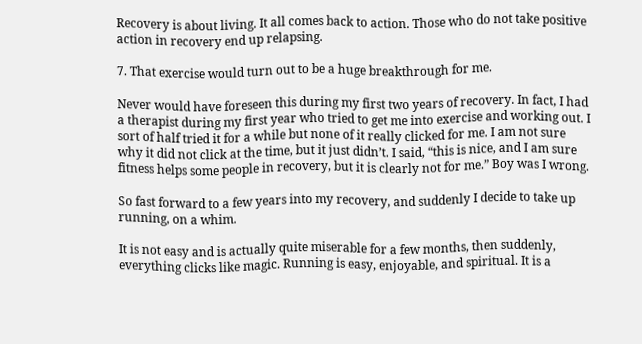Recovery is about living. It all comes back to action. Those who do not take positive action in recovery end up relapsing.

7. That exercise would turn out to be a huge breakthrough for me.

Never would have foreseen this during my first two years of recovery. In fact, I had a therapist during my first year who tried to get me into exercise and working out. I sort of half tried it for a while but none of it really clicked for me. I am not sure why it did not click at the time, but it just didn’t. I said, “this is nice, and I am sure fitness helps some people in recovery, but it is clearly not for me.” Boy was I wrong.

So fast forward to a few years into my recovery, and suddenly I decide to take up running, on a whim.

It is not easy and is actually quite miserable for a few months, then suddenly, everything clicks like magic. Running is easy, enjoyable, and spiritual. It is a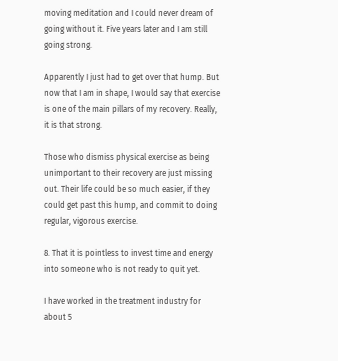moving meditation and I could never dream of going without it. Five years later and I am still going strong.

Apparently I just had to get over that hump. But now that I am in shape, I would say that exercise is one of the main pillars of my recovery. Really, it is that strong.

Those who dismiss physical exercise as being unimportant to their recovery are just missing out. Their life could be so much easier, if they could get past this hump, and commit to doing regular, vigorous exercise.

8. That it is pointless to invest time and energy into someone who is not ready to quit yet.

I have worked in the treatment industry for about 5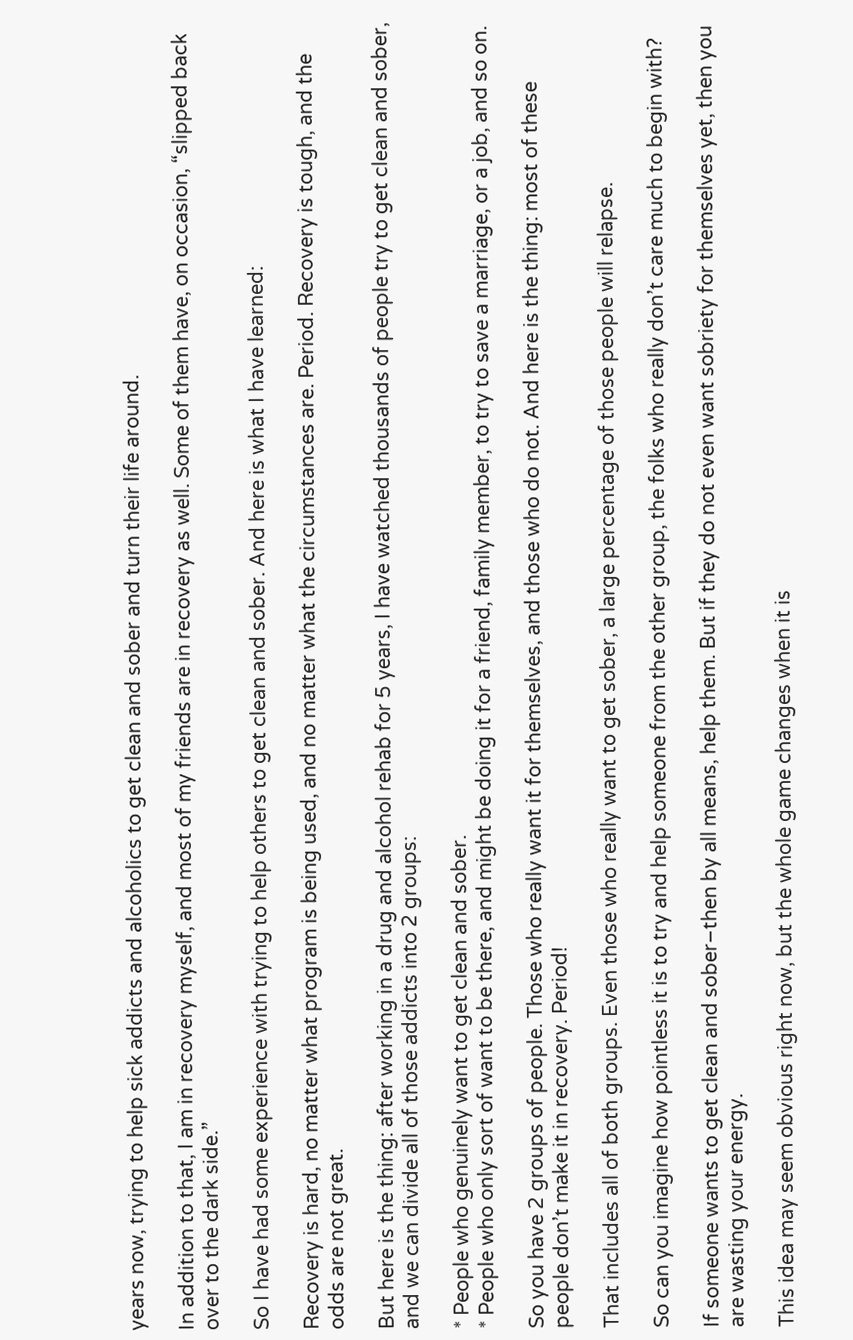years now, trying to help sick addicts and alcoholics to get clean and sober and turn their life around.

In addition to that, I am in recovery myself, and most of my friends are in recovery as well. Some of them have, on occasion, “slipped back over to the dark side.”

So I have had some experience with trying to help others to get clean and sober. And here is what I have learned:

Recovery is hard, no matter what program is being used, and no matter what the circumstances are. Period. Recovery is tough, and the odds are not great.

But here is the thing: after working in a drug and alcohol rehab for 5 years, I have watched thousands of people try to get clean and sober, and we can divide all of those addicts into 2 groups:

* People who genuinely want to get clean and sober.
* People who only sort of want to be there, and might be doing it for a friend, family member, to try to save a marriage, or a job, and so on.

So you have 2 groups of people. Those who really want it for themselves, and those who do not. And here is the thing: most of these people don’t make it in recovery. Period!

That includes all of both groups. Even those who really want to get sober, a large percentage of those people will relapse.

So can you imagine how pointless it is to try and help someone from the other group, the folks who really don’t care much to begin with?

If someone wants to get clean and sober–then by all means, help them. But if they do not even want sobriety for themselves yet, then you are wasting your energy.

This idea may seem obvious right now, but the whole game changes when it is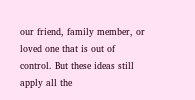our friend, family member, or loved one that is out of control. But these ideas still apply all the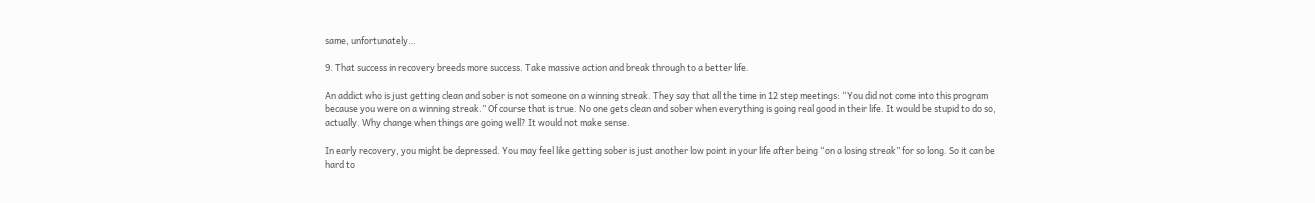same, unfortunately…

9. That success in recovery breeds more success. Take massive action and break through to a better life.

An addict who is just getting clean and sober is not someone on a winning streak. They say that all the time in 12 step meetings: “You did not come into this program because you were on a winning streak.” Of course that is true. No one gets clean and sober when everything is going real good in their life. It would be stupid to do so, actually. Why change when things are going well? It would not make sense.

In early recovery, you might be depressed. You may feel like getting sober is just another low point in your life after being “on a losing streak” for so long. So it can be hard to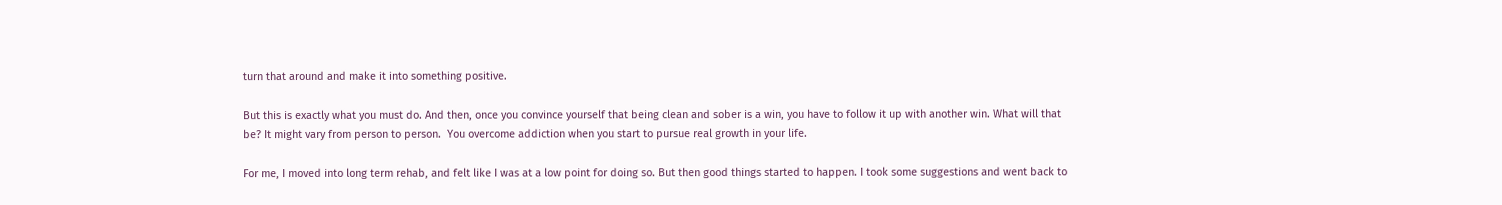turn that around and make it into something positive.

But this is exactly what you must do. And then, once you convince yourself that being clean and sober is a win, you have to follow it up with another win. What will that be? It might vary from person to person.  You overcome addiction when you start to pursue real growth in your life.

For me, I moved into long term rehab, and felt like I was at a low point for doing so. But then good things started to happen. I took some suggestions and went back to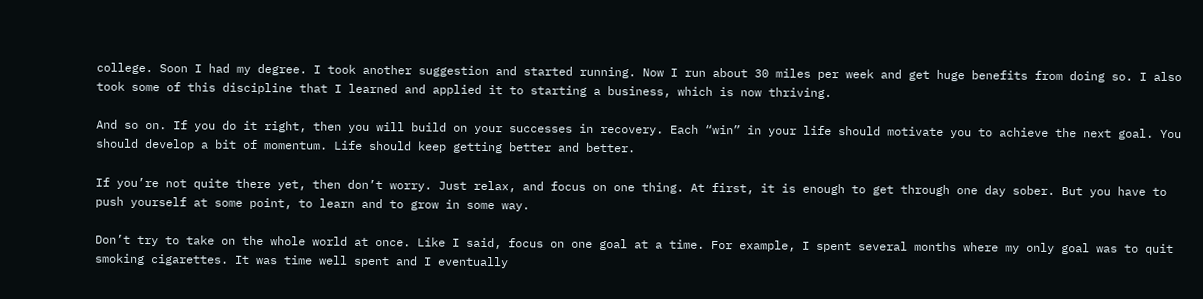college. Soon I had my degree. I took another suggestion and started running. Now I run about 30 miles per week and get huge benefits from doing so. I also took some of this discipline that I learned and applied it to starting a business, which is now thriving.

And so on. If you do it right, then you will build on your successes in recovery. Each “win” in your life should motivate you to achieve the next goal. You should develop a bit of momentum. Life should keep getting better and better.

If you’re not quite there yet, then don’t worry. Just relax, and focus on one thing. At first, it is enough to get through one day sober. But you have to push yourself at some point, to learn and to grow in some way.

Don’t try to take on the whole world at once. Like I said, focus on one goal at a time. For example, I spent several months where my only goal was to quit smoking cigarettes. It was time well spent and I eventually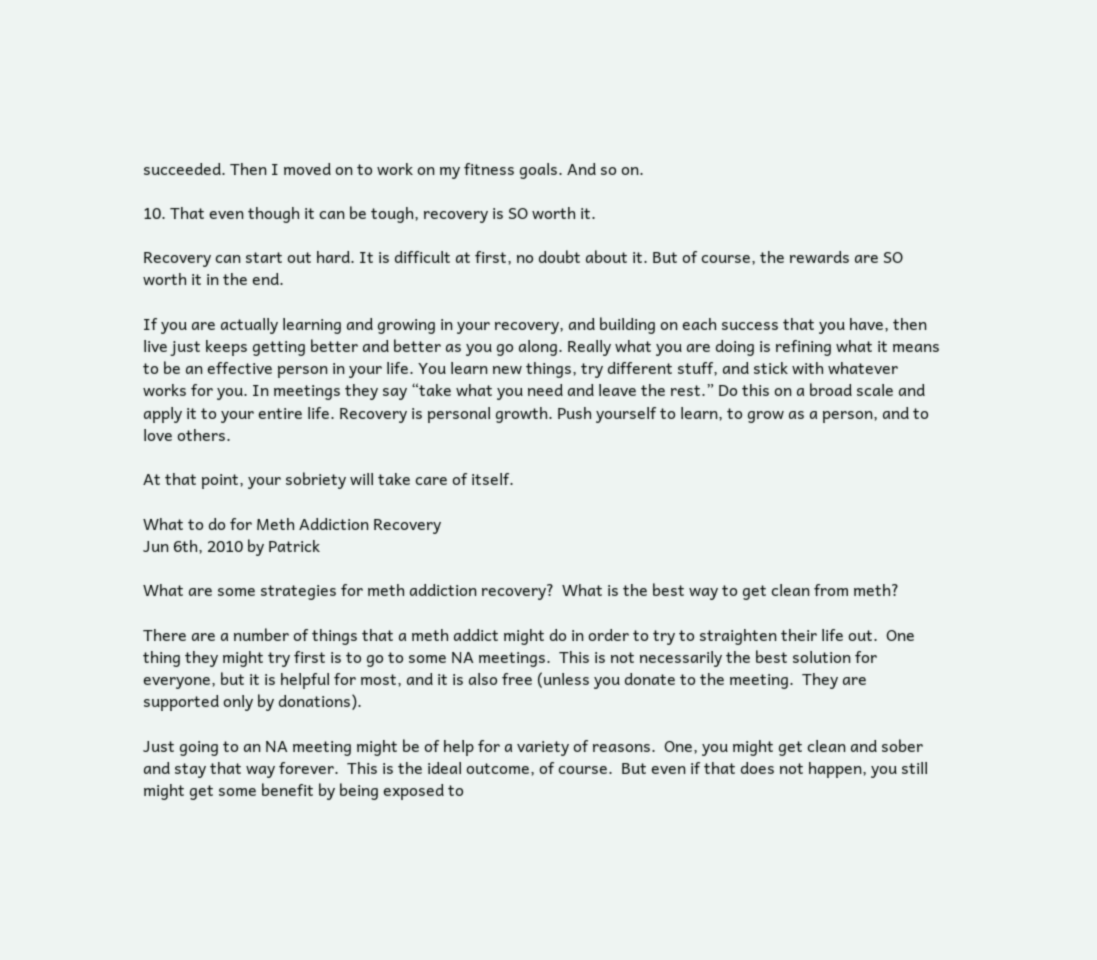succeeded. Then I moved on to work on my fitness goals. And so on.

10. That even though it can be tough, recovery is SO worth it.

Recovery can start out hard. It is difficult at first, no doubt about it. But of course, the rewards are SO worth it in the end.

If you are actually learning and growing in your recovery, and building on each success that you have, then live just keeps getting better and better as you go along. Really what you are doing is refining what it means to be an effective person in your life. You learn new things, try different stuff, and stick with whatever works for you. In meetings they say “take what you need and leave the rest.” Do this on a broad scale and apply it to your entire life. Recovery is personal growth. Push yourself to learn, to grow as a person, and to love others.

At that point, your sobriety will take care of itself.

What to do for Meth Addiction Recovery
Jun 6th, 2010 by Patrick

What are some strategies for meth addiction recovery?  What is the best way to get clean from meth?

There are a number of things that a meth addict might do in order to try to straighten their life out.  One thing they might try first is to go to some NA meetings.  This is not necessarily the best solution for everyone, but it is helpful for most, and it is also free (unless you donate to the meeting.  They are supported only by donations).

Just going to an NA meeting might be of help for a variety of reasons.  One, you might get clean and sober and stay that way forever.  This is the ideal outcome, of course.  But even if that does not happen, you still might get some benefit by being exposed to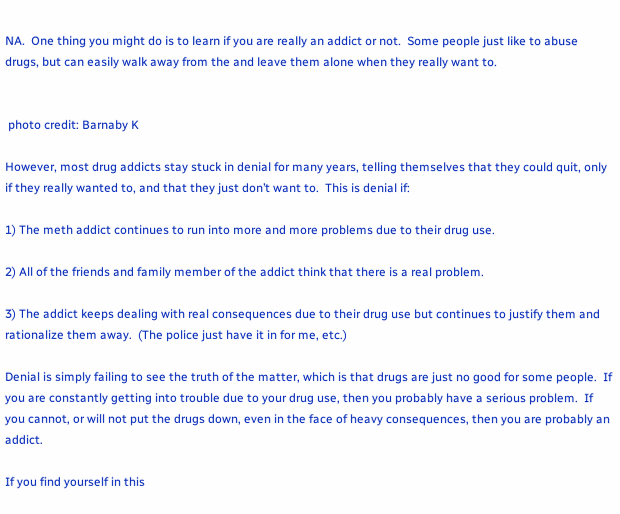NA.  One thing you might do is to learn if you are really an addict or not.  Some people just like to abuse drugs, but can easily walk away from the and leave them alone when they really want to.


 photo credit: Barnaby K

However, most drug addicts stay stuck in denial for many years, telling themselves that they could quit, only if they really wanted to, and that they just don’t want to.  This is denial if:

1) The meth addict continues to run into more and more problems due to their drug use.

2) All of the friends and family member of the addict think that there is a real problem.

3) The addict keeps dealing with real consequences due to their drug use but continues to justify them and rationalize them away.  (The police just have it in for me, etc.)

Denial is simply failing to see the truth of the matter, which is that drugs are just no good for some people.  If you are constantly getting into trouble due to your drug use, then you probably have a serious problem.  If you cannot, or will not put the drugs down, even in the face of heavy consequences, then you are probably an addict.

If you find yourself in this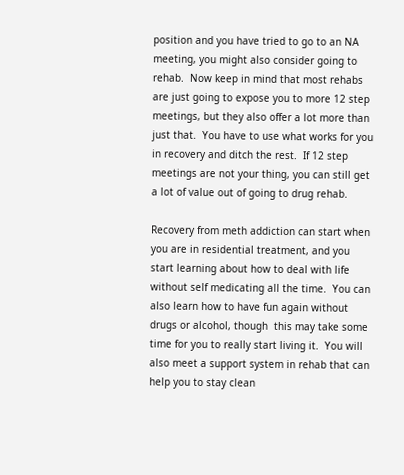position and you have tried to go to an NA meeting, you might also consider going to rehab.  Now keep in mind that most rehabs are just going to expose you to more 12 step meetings, but they also offer a lot more than just that.  You have to use what works for you in recovery and ditch the rest.  If 12 step meetings are not your thing, you can still get a lot of value out of going to drug rehab.

Recovery from meth addiction can start when you are in residential treatment, and you start learning about how to deal with life without self medicating all the time.  You can also learn how to have fun again without drugs or alcohol, though  this may take some time for you to really start living it.  You will also meet a support system in rehab that can help you to stay clean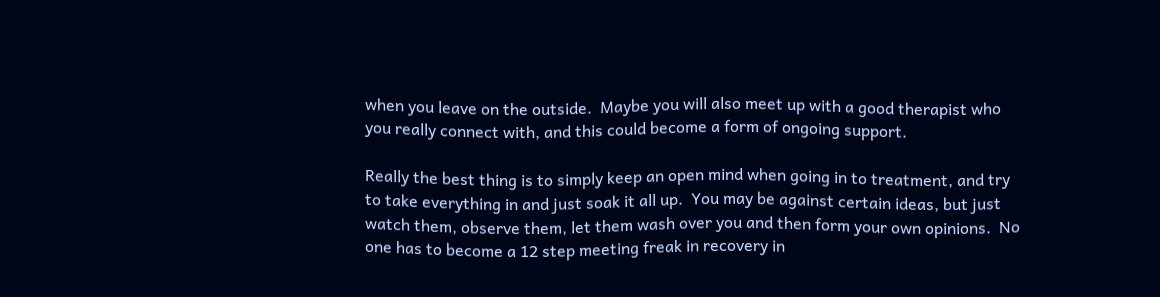when you leave on the outside.  Maybe you will also meet up with a good therapist who you really connect with, and this could become a form of ongoing support.

Really the best thing is to simply keep an open mind when going in to treatment, and try to take everything in and just soak it all up.  You may be against certain ideas, but just watch them, observe them, let them wash over you and then form your own opinions.  No one has to become a 12 step meeting freak in recovery in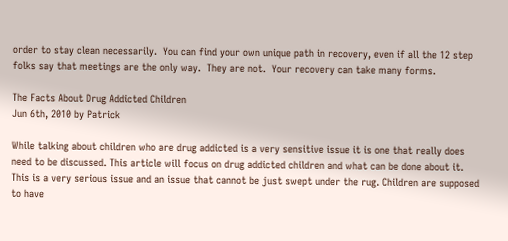order to stay clean necessarily.  You can find your own unique path in recovery, even if all the 12 step folks say that meetings are the only way.  They are not.  Your recovery can take many forms.

The Facts About Drug Addicted Children
Jun 6th, 2010 by Patrick

While talking about children who are drug addicted is a very sensitive issue it is one that really does need to be discussed. This article will focus on drug addicted children and what can be done about it. This is a very serious issue and an issue that cannot be just swept under the rug. Children are supposed to have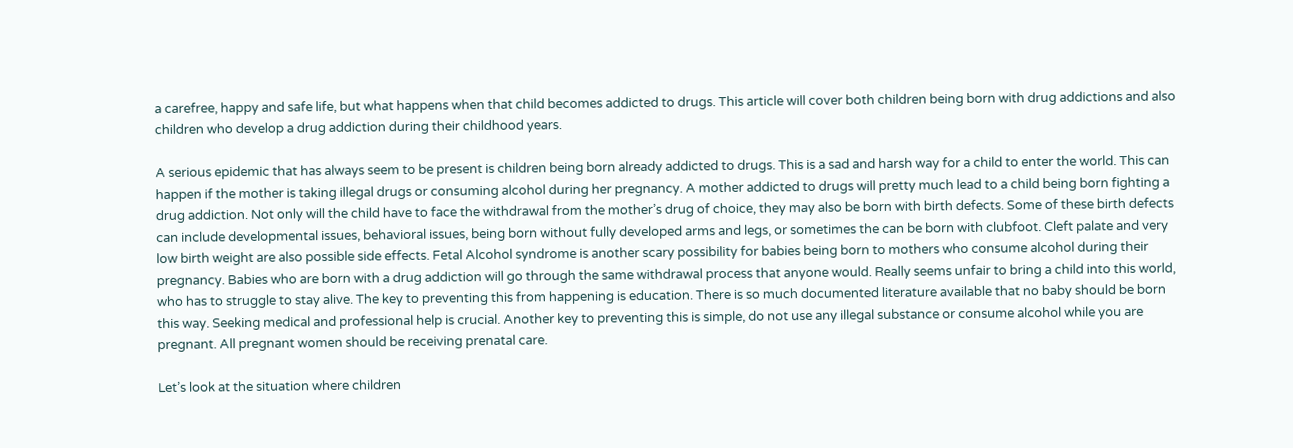a carefree, happy and safe life, but what happens when that child becomes addicted to drugs. This article will cover both children being born with drug addictions and also children who develop a drug addiction during their childhood years.

A serious epidemic that has always seem to be present is children being born already addicted to drugs. This is a sad and harsh way for a child to enter the world. This can happen if the mother is taking illegal drugs or consuming alcohol during her pregnancy. A mother addicted to drugs will pretty much lead to a child being born fighting a drug addiction. Not only will the child have to face the withdrawal from the mother’s drug of choice, they may also be born with birth defects. Some of these birth defects can include developmental issues, behavioral issues, being born without fully developed arms and legs, or sometimes the can be born with clubfoot. Cleft palate and very low birth weight are also possible side effects. Fetal Alcohol syndrome is another scary possibility for babies being born to mothers who consume alcohol during their pregnancy. Babies who are born with a drug addiction will go through the same withdrawal process that anyone would. Really seems unfair to bring a child into this world, who has to struggle to stay alive. The key to preventing this from happening is education. There is so much documented literature available that no baby should be born this way. Seeking medical and professional help is crucial. Another key to preventing this is simple, do not use any illegal substance or consume alcohol while you are pregnant. All pregnant women should be receiving prenatal care.

Let’s look at the situation where children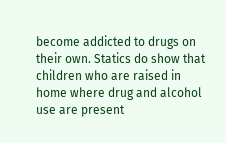become addicted to drugs on their own. Statics do show that children who are raised in home where drug and alcohol use are present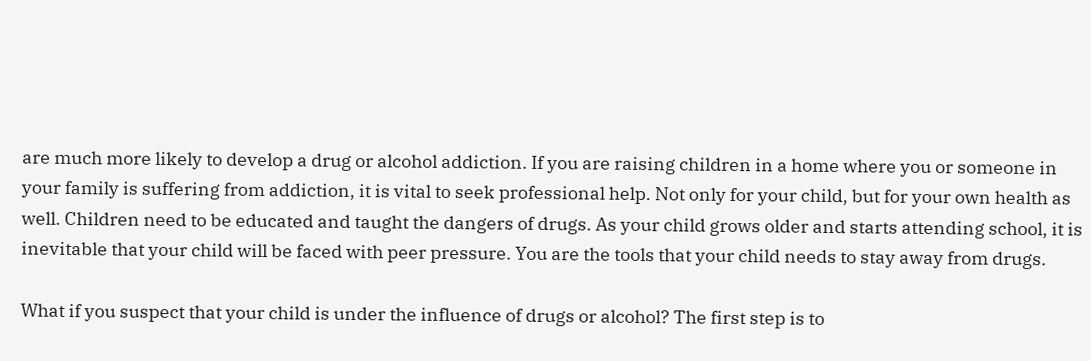are much more likely to develop a drug or alcohol addiction. If you are raising children in a home where you or someone in your family is suffering from addiction, it is vital to seek professional help. Not only for your child, but for your own health as well. Children need to be educated and taught the dangers of drugs. As your child grows older and starts attending school, it is inevitable that your child will be faced with peer pressure. You are the tools that your child needs to stay away from drugs.

What if you suspect that your child is under the influence of drugs or alcohol? The first step is to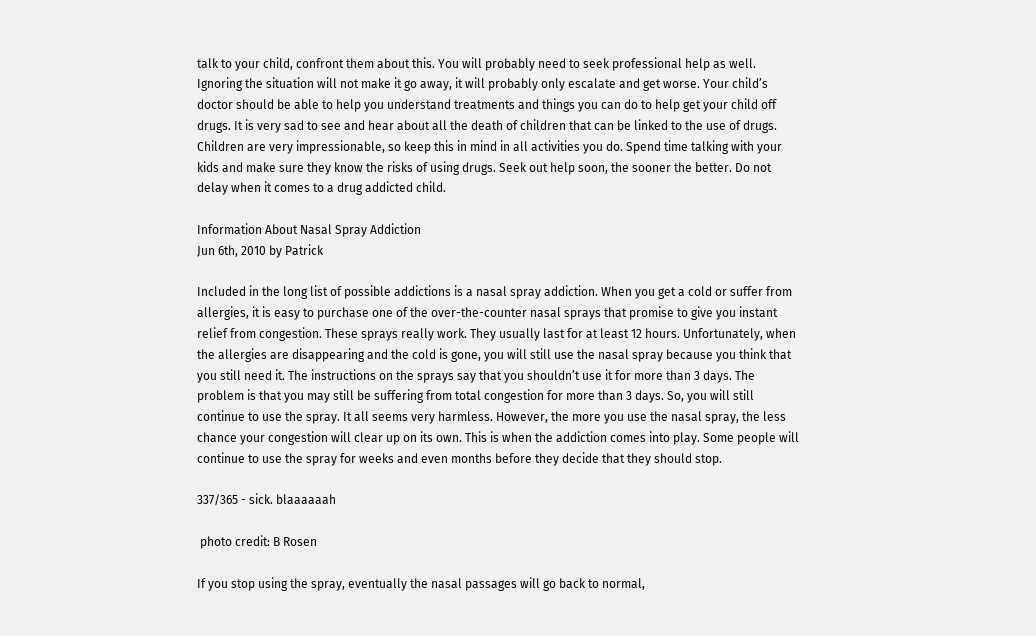talk to your child, confront them about this. You will probably need to seek professional help as well. Ignoring the situation will not make it go away, it will probably only escalate and get worse. Your child’s doctor should be able to help you understand treatments and things you can do to help get your child off drugs. It is very sad to see and hear about all the death of children that can be linked to the use of drugs. Children are very impressionable, so keep this in mind in all activities you do. Spend time talking with your kids and make sure they know the risks of using drugs. Seek out help soon, the sooner the better. Do not delay when it comes to a drug addicted child.

Information About Nasal Spray Addiction
Jun 6th, 2010 by Patrick

Included in the long list of possible addictions is a nasal spray addiction. When you get a cold or suffer from allergies, it is easy to purchase one of the over-the-counter nasal sprays that promise to give you instant relief from congestion. These sprays really work. They usually last for at least 12 hours. Unfortunately, when the allergies are disappearing and the cold is gone, you will still use the nasal spray because you think that you still need it. The instructions on the sprays say that you shouldn’t use it for more than 3 days. The problem is that you may still be suffering from total congestion for more than 3 days. So, you will still continue to use the spray. It all seems very harmless. However, the more you use the nasal spray, the less chance your congestion will clear up on its own. This is when the addiction comes into play. Some people will continue to use the spray for weeks and even months before they decide that they should stop.

337/365 - sick. blaaaaaah

 photo credit: B Rosen

If you stop using the spray, eventually the nasal passages will go back to normal,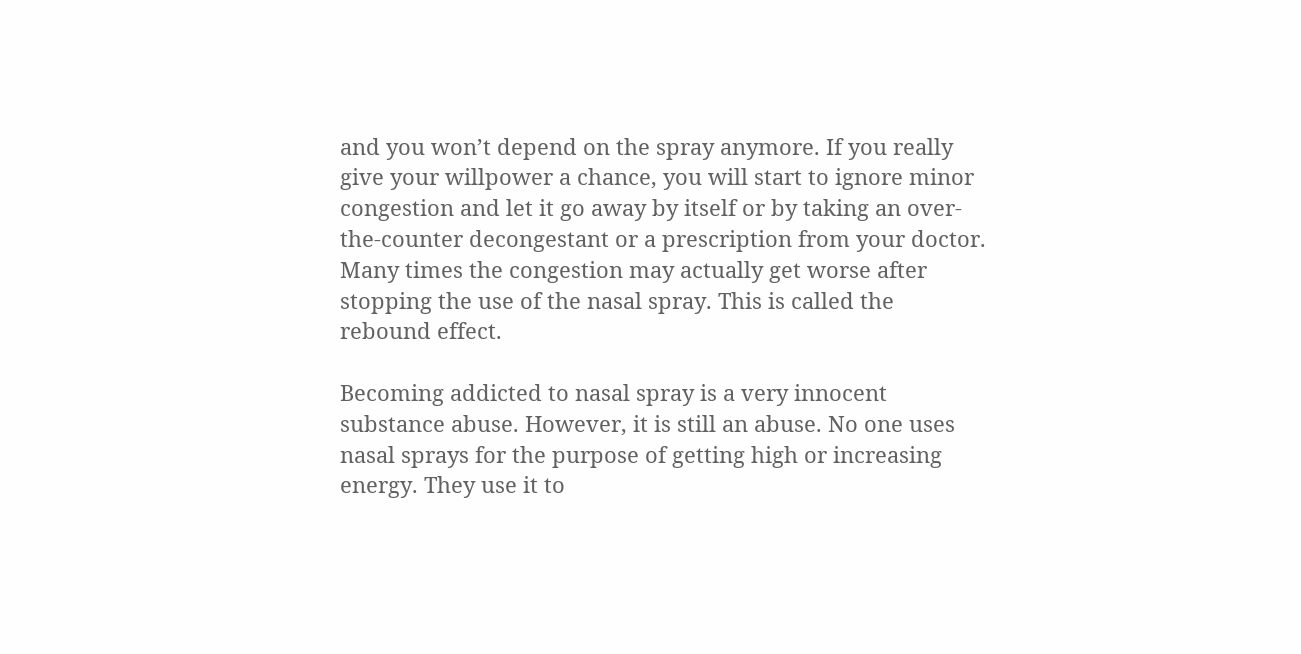and you won’t depend on the spray anymore. If you really give your willpower a chance, you will start to ignore minor congestion and let it go away by itself or by taking an over-the-counter decongestant or a prescription from your doctor. Many times the congestion may actually get worse after stopping the use of the nasal spray. This is called the rebound effect.

Becoming addicted to nasal spray is a very innocent substance abuse. However, it is still an abuse. No one uses nasal sprays for the purpose of getting high or increasing energy. They use it to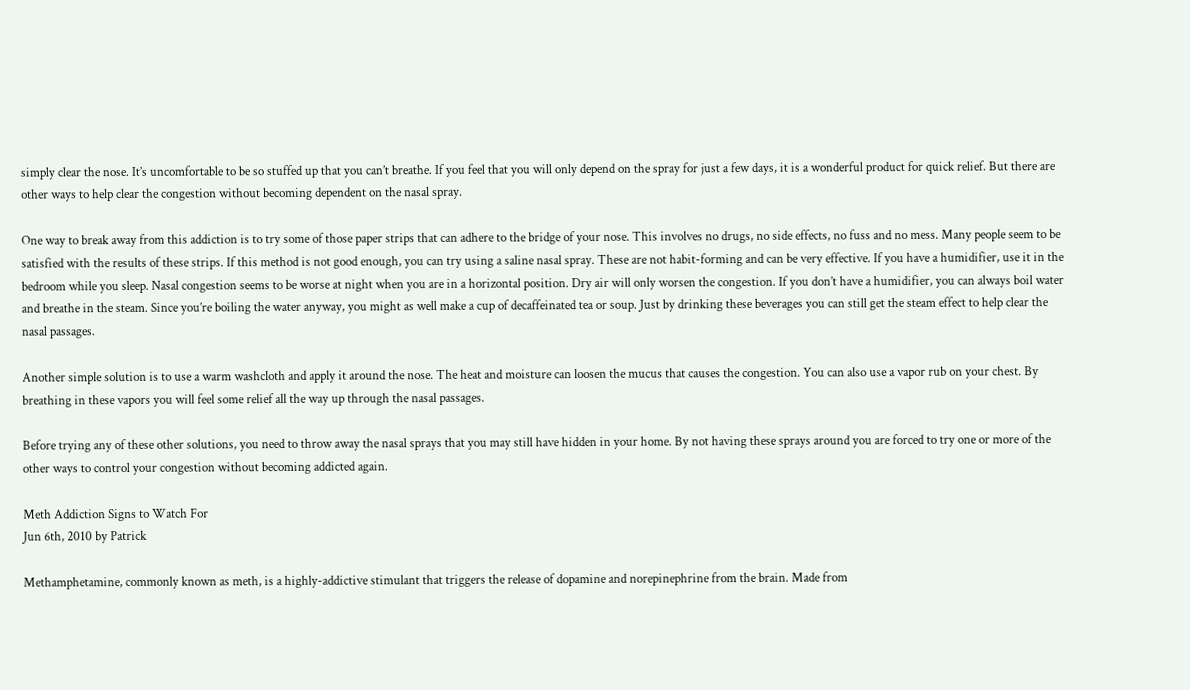simply clear the nose. It’s uncomfortable to be so stuffed up that you can’t breathe. If you feel that you will only depend on the spray for just a few days, it is a wonderful product for quick relief. But there are other ways to help clear the congestion without becoming dependent on the nasal spray.

One way to break away from this addiction is to try some of those paper strips that can adhere to the bridge of your nose. This involves no drugs, no side effects, no fuss and no mess. Many people seem to be satisfied with the results of these strips. If this method is not good enough, you can try using a saline nasal spray. These are not habit-forming and can be very effective. If you have a humidifier, use it in the bedroom while you sleep. Nasal congestion seems to be worse at night when you are in a horizontal position. Dry air will only worsen the congestion. If you don’t have a humidifier, you can always boil water and breathe in the steam. Since you’re boiling the water anyway, you might as well make a cup of decaffeinated tea or soup. Just by drinking these beverages you can still get the steam effect to help clear the nasal passages.

Another simple solution is to use a warm washcloth and apply it around the nose. The heat and moisture can loosen the mucus that causes the congestion. You can also use a vapor rub on your chest. By breathing in these vapors you will feel some relief all the way up through the nasal passages.

Before trying any of these other solutions, you need to throw away the nasal sprays that you may still have hidden in your home. By not having these sprays around you are forced to try one or more of the other ways to control your congestion without becoming addicted again.

Meth Addiction Signs to Watch For
Jun 6th, 2010 by Patrick

Methamphetamine, commonly known as meth, is a highly-addictive stimulant that triggers the release of dopamine and norepinephrine from the brain. Made from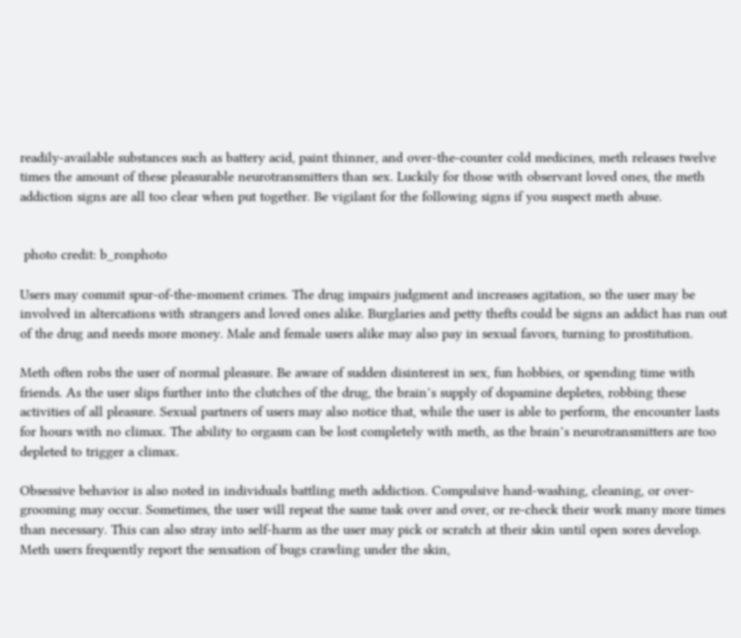readily-available substances such as battery acid, paint thinner, and over-the-counter cold medicines, meth releases twelve times the amount of these pleasurable neurotransmitters than sex. Luckily for those with observant loved ones, the meth addiction signs are all too clear when put together. Be vigilant for the following signs if you suspect meth abuse.


 photo credit: b_ronphoto

Users may commit spur-of-the-moment crimes. The drug impairs judgment and increases agitation, so the user may be involved in altercations with strangers and loved ones alike. Burglaries and petty thefts could be signs an addict has run out of the drug and needs more money. Male and female users alike may also pay in sexual favors, turning to prostitution.

Meth often robs the user of normal pleasure. Be aware of sudden disinterest in sex, fun hobbies, or spending time with friends. As the user slips further into the clutches of the drug, the brain’s supply of dopamine depletes, robbing these activities of all pleasure. Sexual partners of users may also notice that, while the user is able to perform, the encounter lasts for hours with no climax. The ability to orgasm can be lost completely with meth, as the brain’s neurotransmitters are too depleted to trigger a climax.

Obsessive behavior is also noted in individuals battling meth addiction. Compulsive hand-washing, cleaning, or over-grooming may occur. Sometimes, the user will repeat the same task over and over, or re-check their work many more times than necessary. This can also stray into self-harm as the user may pick or scratch at their skin until open sores develop. Meth users frequently report the sensation of bugs crawling under the skin,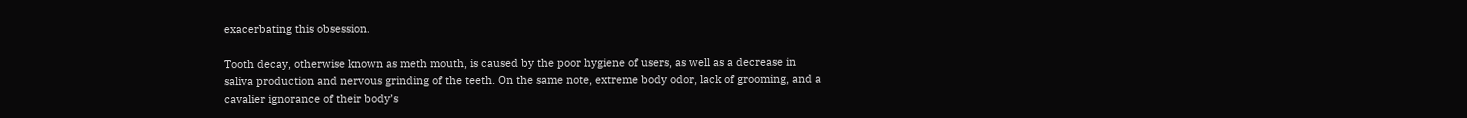exacerbating this obsession.

Tooth decay, otherwise known as meth mouth, is caused by the poor hygiene of users, as well as a decrease in saliva production and nervous grinding of the teeth. On the same note, extreme body odor, lack of grooming, and a cavalier ignorance of their body’s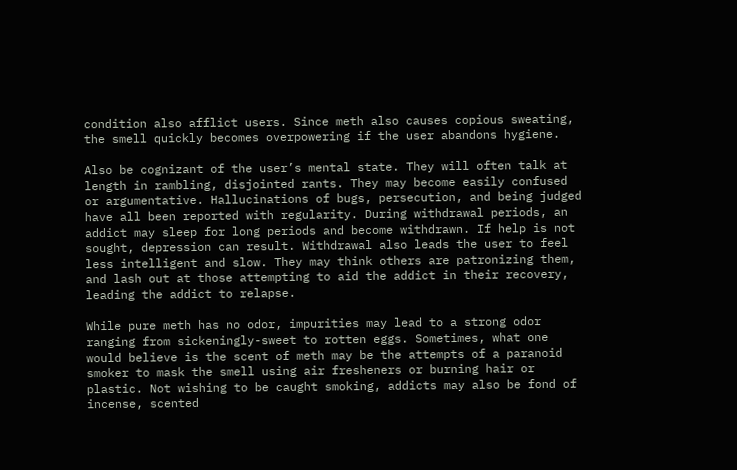condition also afflict users. Since meth also causes copious sweating, the smell quickly becomes overpowering if the user abandons hygiene.

Also be cognizant of the user’s mental state. They will often talk at length in rambling, disjointed rants. They may become easily confused or argumentative. Hallucinations of bugs, persecution, and being judged have all been reported with regularity. During withdrawal periods, an addict may sleep for long periods and become withdrawn. If help is not sought, depression can result. Withdrawal also leads the user to feel less intelligent and slow. They may think others are patronizing them, and lash out at those attempting to aid the addict in their recovery, leading the addict to relapse.

While pure meth has no odor, impurities may lead to a strong odor ranging from sickeningly-sweet to rotten eggs. Sometimes, what one would believe is the scent of meth may be the attempts of a paranoid smoker to mask the smell using air fresheners or burning hair or plastic. Not wishing to be caught smoking, addicts may also be fond of incense, scented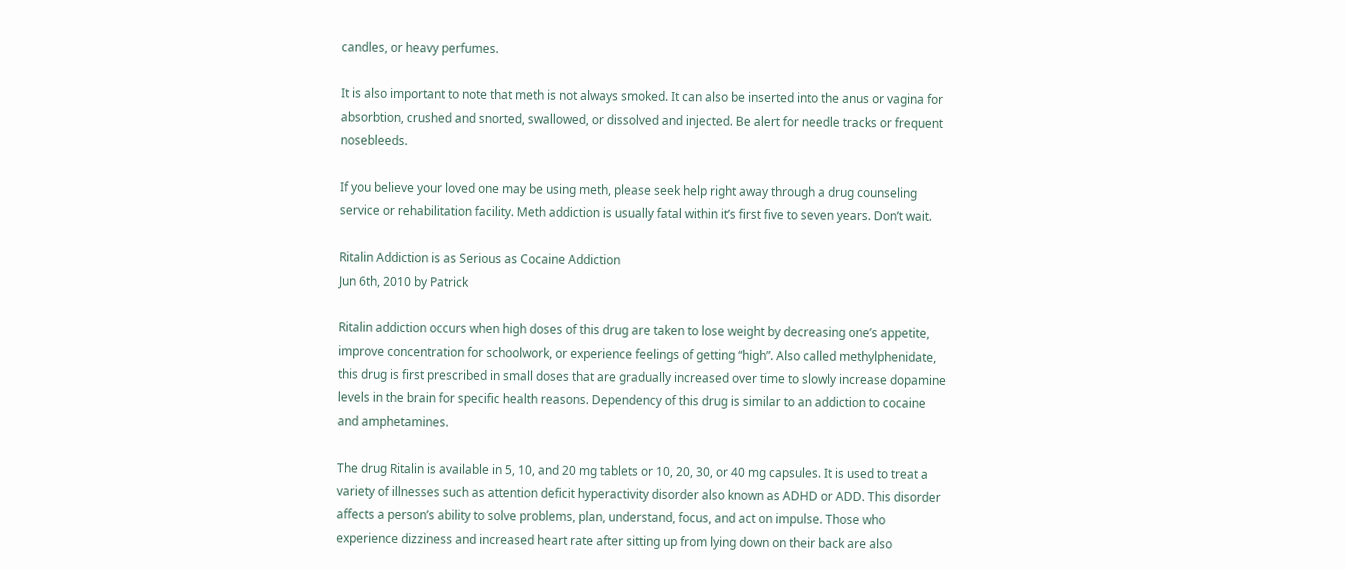candles, or heavy perfumes.

It is also important to note that meth is not always smoked. It can also be inserted into the anus or vagina for absorbtion, crushed and snorted, swallowed, or dissolved and injected. Be alert for needle tracks or frequent nosebleeds.

If you believe your loved one may be using meth, please seek help right away through a drug counseling service or rehabilitation facility. Meth addiction is usually fatal within it’s first five to seven years. Don’t wait.

Ritalin Addiction is as Serious as Cocaine Addiction
Jun 6th, 2010 by Patrick

Ritalin addiction occurs when high doses of this drug are taken to lose weight by decreasing one’s appetite, improve concentration for schoolwork, or experience feelings of getting “high”. Also called methylphenidate, this drug is first prescribed in small doses that are gradually increased over time to slowly increase dopamine levels in the brain for specific health reasons. Dependency of this drug is similar to an addiction to cocaine and amphetamines.

The drug Ritalin is available in 5, 10, and 20 mg tablets or 10, 20, 30, or 40 mg capsules. It is used to treat a variety of illnesses such as attention deficit hyperactivity disorder also known as ADHD or ADD. This disorder affects a person’s ability to solve problems, plan, understand, focus, and act on impulse. Those who experience dizziness and increased heart rate after sitting up from lying down on their back are also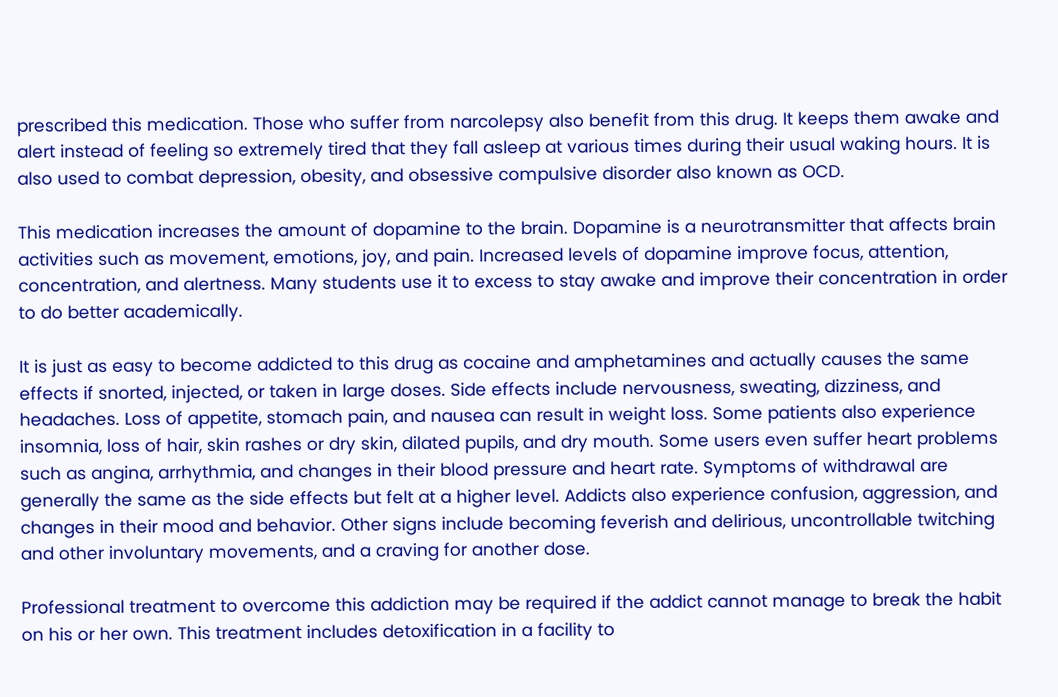prescribed this medication. Those who suffer from narcolepsy also benefit from this drug. It keeps them awake and alert instead of feeling so extremely tired that they fall asleep at various times during their usual waking hours. It is also used to combat depression, obesity, and obsessive compulsive disorder also known as OCD.

This medication increases the amount of dopamine to the brain. Dopamine is a neurotransmitter that affects brain activities such as movement, emotions, joy, and pain. Increased levels of dopamine improve focus, attention, concentration, and alertness. Many students use it to excess to stay awake and improve their concentration in order to do better academically.

It is just as easy to become addicted to this drug as cocaine and amphetamines and actually causes the same effects if snorted, injected, or taken in large doses. Side effects include nervousness, sweating, dizziness, and headaches. Loss of appetite, stomach pain, and nausea can result in weight loss. Some patients also experience insomnia, loss of hair, skin rashes or dry skin, dilated pupils, and dry mouth. Some users even suffer heart problems such as angina, arrhythmia, and changes in their blood pressure and heart rate. Symptoms of withdrawal are generally the same as the side effects but felt at a higher level. Addicts also experience confusion, aggression, and changes in their mood and behavior. Other signs include becoming feverish and delirious, uncontrollable twitching and other involuntary movements, and a craving for another dose.

Professional treatment to overcome this addiction may be required if the addict cannot manage to break the habit on his or her own. This treatment includes detoxification in a facility to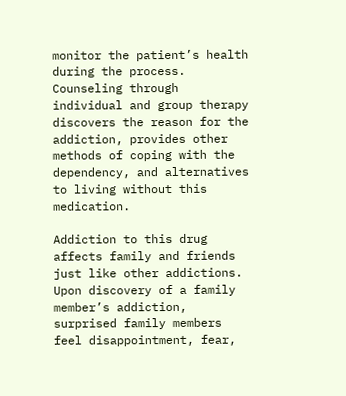monitor the patient’s health during the process. Counseling through individual and group therapy discovers the reason for the addiction, provides other methods of coping with the dependency, and alternatives to living without this medication.

Addiction to this drug affects family and friends just like other addictions. Upon discovery of a family member’s addiction, surprised family members feel disappointment, fear,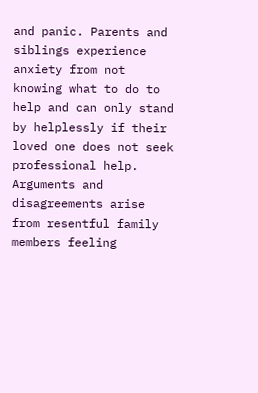and panic. Parents and siblings experience anxiety from not knowing what to do to help and can only stand by helplessly if their loved one does not seek professional help. Arguments and disagreements arise from resentful family members feeling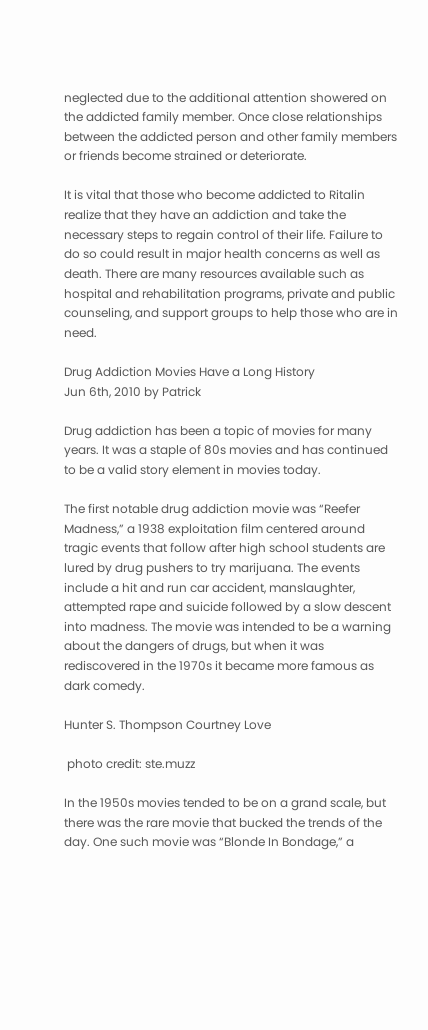neglected due to the additional attention showered on the addicted family member. Once close relationships between the addicted person and other family members or friends become strained or deteriorate.

It is vital that those who become addicted to Ritalin realize that they have an addiction and take the necessary steps to regain control of their life. Failure to do so could result in major health concerns as well as death. There are many resources available such as hospital and rehabilitation programs, private and public counseling, and support groups to help those who are in need.

Drug Addiction Movies Have a Long History
Jun 6th, 2010 by Patrick

Drug addiction has been a topic of movies for many years. It was a staple of 80s movies and has continued to be a valid story element in movies today.

The first notable drug addiction movie was “Reefer Madness,” a 1938 exploitation film centered around tragic events that follow after high school students are lured by drug pushers to try marijuana. The events include a hit and run car accident, manslaughter, attempted rape and suicide followed by a slow descent into madness. The movie was intended to be a warning about the dangers of drugs, but when it was rediscovered in the 1970s it became more famous as dark comedy.

Hunter S. Thompson Courtney Love

 photo credit: ste.muzz

In the 1950s movies tended to be on a grand scale, but there was the rare movie that bucked the trends of the day. One such movie was “Blonde In Bondage,” a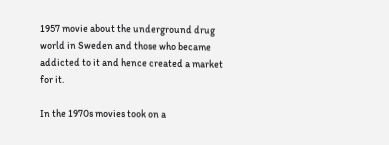1957 movie about the underground drug world in Sweden and those who became addicted to it and hence created a market for it.

In the 1970s movies took on a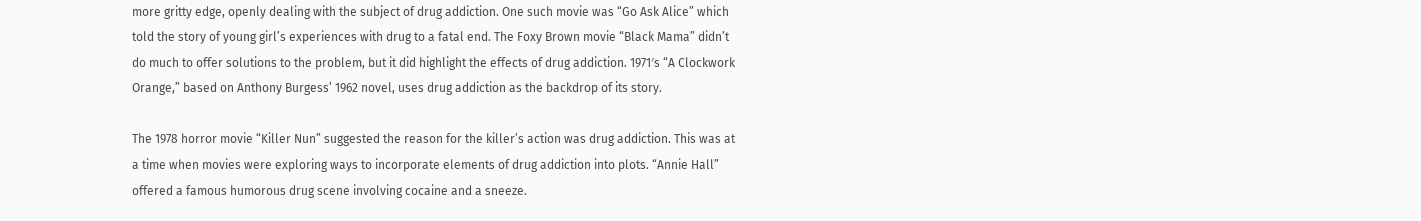more gritty edge, openly dealing with the subject of drug addiction. One such movie was “Go Ask Alice” which told the story of young girl’s experiences with drug to a fatal end. The Foxy Brown movie “Black Mama” didn’t do much to offer solutions to the problem, but it did highlight the effects of drug addiction. 1971′s “A Clockwork Orange,” based on Anthony Burgess’ 1962 novel, uses drug addiction as the backdrop of its story.

The 1978 horror movie “Killer Nun” suggested the reason for the killer’s action was drug addiction. This was at a time when movies were exploring ways to incorporate elements of drug addiction into plots. “Annie Hall” offered a famous humorous drug scene involving cocaine and a sneeze.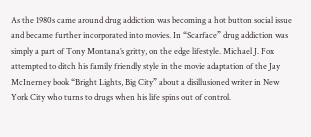As the 1980s came around drug addiction was becoming a hot button social issue and became further incorporated into movies. In “Scarface” drug addiction was simply a part of Tony Montana’s gritty, on the edge lifestyle. Michael J. Fox attempted to ditch his family friendly style in the movie adaptation of the Jay McInerney book “Bright Lights, Big City” about a disillusioned writer in New York City who turns to drugs when his life spins out of control.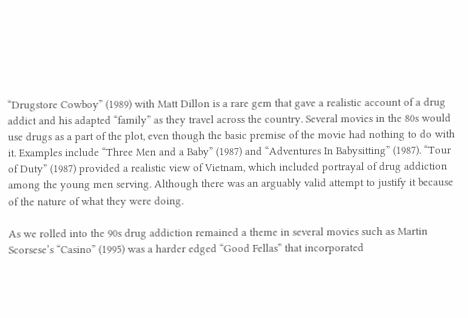“Drugstore Cowboy” (1989) with Matt Dillon is a rare gem that gave a realistic account of a drug addict and his adapted “family” as they travel across the country. Several movies in the 80s would use drugs as a part of the plot, even though the basic premise of the movie had nothing to do with it. Examples include “Three Men and a Baby” (1987) and “Adventures In Babysitting” (1987). “Tour of Duty” (1987) provided a realistic view of Vietnam, which included portrayal of drug addiction among the young men serving. Although there was an arguably valid attempt to justify it because of the nature of what they were doing.

As we rolled into the 90s drug addiction remained a theme in several movies such as Martin Scorsese’s “Casino” (1995) was a harder edged “Good Fellas” that incorporated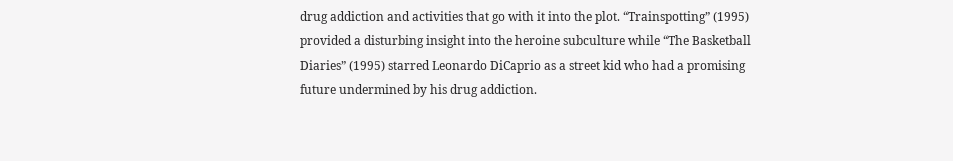drug addiction and activities that go with it into the plot. “Trainspotting” (1995) provided a disturbing insight into the heroine subculture while “The Basketball Diaries” (1995) starred Leonardo DiCaprio as a street kid who had a promising future undermined by his drug addiction.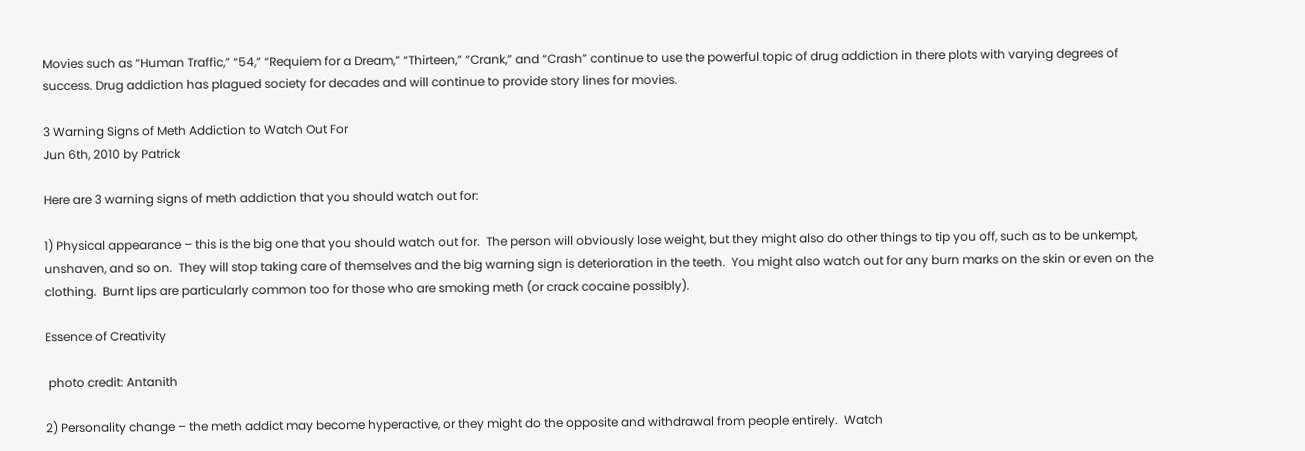Movies such as “Human Traffic,” “54,” “Requiem for a Dream,” “Thirteen,” “Crank,” and “Crash” continue to use the powerful topic of drug addiction in there plots with varying degrees of success. Drug addiction has plagued society for decades and will continue to provide story lines for movies.

3 Warning Signs of Meth Addiction to Watch Out For
Jun 6th, 2010 by Patrick

Here are 3 warning signs of meth addiction that you should watch out for:

1) Physical appearance – this is the big one that you should watch out for.  The person will obviously lose weight, but they might also do other things to tip you off, such as to be unkempt, unshaven, and so on.  They will stop taking care of themselves and the big warning sign is deterioration in the teeth.  You might also watch out for any burn marks on the skin or even on the clothing.  Burnt lips are particularly common too for those who are smoking meth (or crack cocaine possibly).

Essence of Creativity

 photo credit: Antanith

2) Personality change – the meth addict may become hyperactive, or they might do the opposite and withdrawal from people entirely.  Watch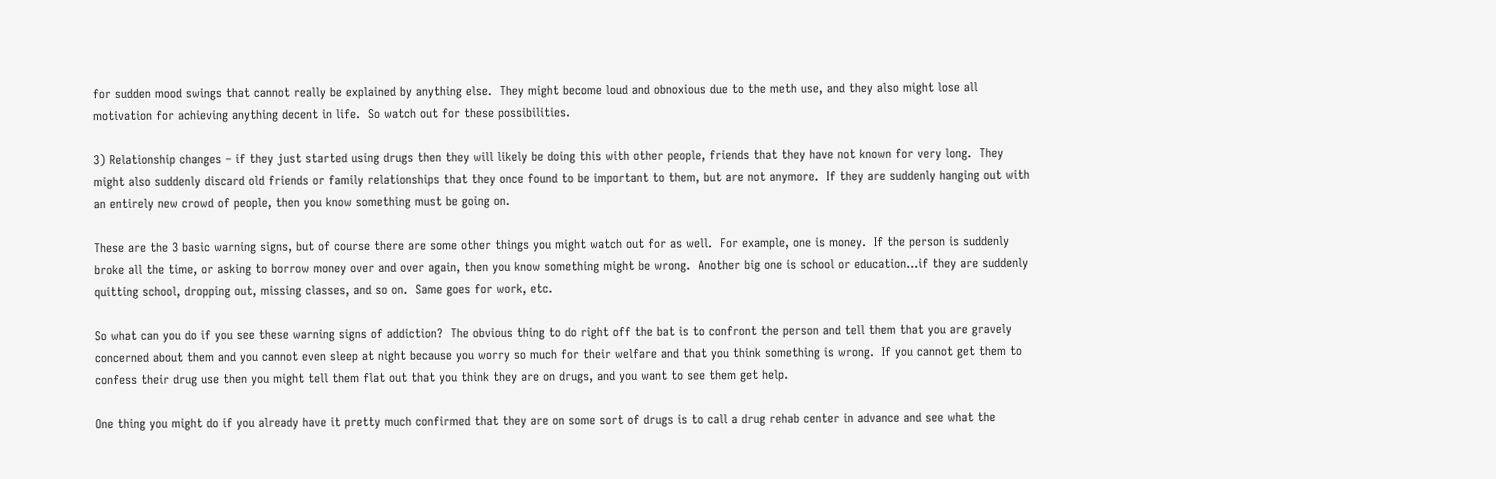for sudden mood swings that cannot really be explained by anything else.  They might become loud and obnoxious due to the meth use, and they also might lose all motivation for achieving anything decent in life.  So watch out for these possibilities.

3) Relationship changes – if they just started using drugs then they will likely be doing this with other people, friends that they have not known for very long.  They might also suddenly discard old friends or family relationships that they once found to be important to them, but are not anymore.  If they are suddenly hanging out with an entirely new crowd of people, then you know something must be going on.

These are the 3 basic warning signs, but of course there are some other things you might watch out for as well.  For example, one is money.  If the person is suddenly broke all the time, or asking to borrow money over and over again, then you know something might be wrong.  Another big one is school or education…if they are suddenly quitting school, dropping out, missing classes, and so on.  Same goes for work, etc.

So what can you do if you see these warning signs of addiction?  The obvious thing to do right off the bat is to confront the person and tell them that you are gravely concerned about them and you cannot even sleep at night because you worry so much for their welfare and that you think something is wrong.  If you cannot get them to confess their drug use then you might tell them flat out that you think they are on drugs, and you want to see them get help.

One thing you might do if you already have it pretty much confirmed that they are on some sort of drugs is to call a drug rehab center in advance and see what the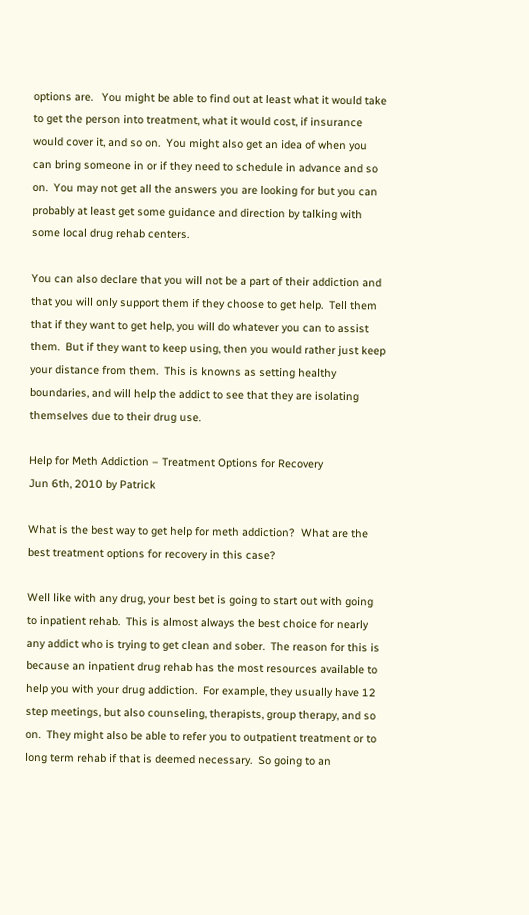options are.   You might be able to find out at least what it would take to get the person into treatment, what it would cost, if insurance would cover it, and so on.  You might also get an idea of when you can bring someone in or if they need to schedule in advance and so on.  You may not get all the answers you are looking for but you can probably at least get some guidance and direction by talking with some local drug rehab centers.

You can also declare that you will not be a part of their addiction and that you will only support them if they choose to get help.  Tell them that if they want to get help, you will do whatever you can to assist them.  But if they want to keep using, then you would rather just keep your distance from them.  This is knowns as setting healthy boundaries, and will help the addict to see that they are isolating themselves due to their drug use.

Help for Meth Addiction – Treatment Options for Recovery
Jun 6th, 2010 by Patrick

What is the best way to get help for meth addiction?  What are the best treatment options for recovery in this case?

Well like with any drug, your best bet is going to start out with going to inpatient rehab.  This is almost always the best choice for nearly any addict who is trying to get clean and sober.  The reason for this is because an inpatient drug rehab has the most resources available to help you with your drug addiction.  For example, they usually have 12 step meetings, but also counseling, therapists, group therapy, and so on.  They might also be able to refer you to outpatient treatment or to long term rehab if that is deemed necessary.  So going to an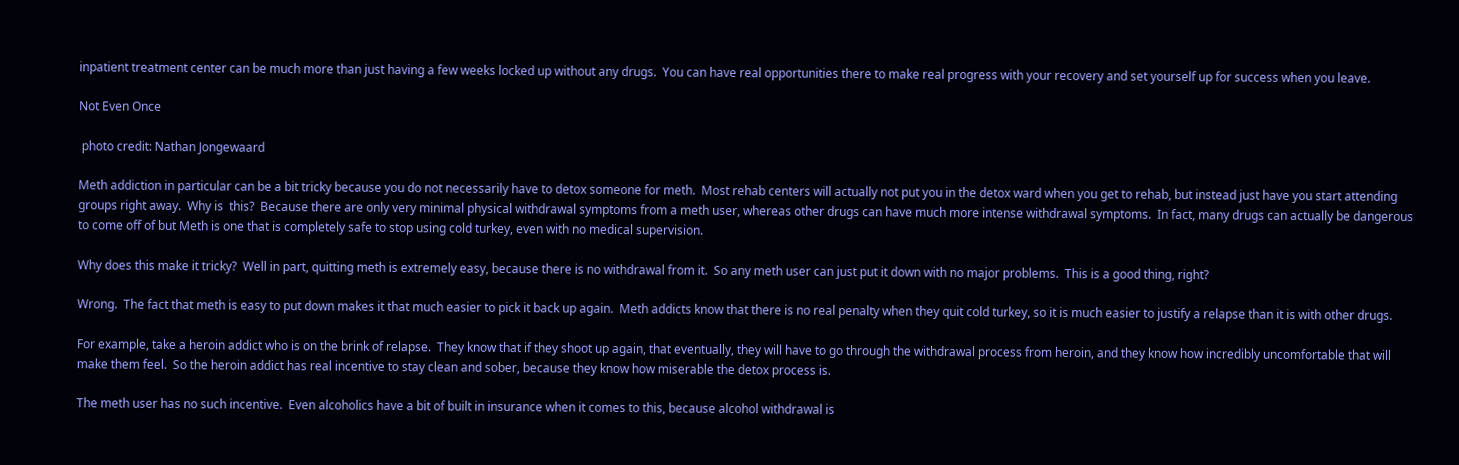inpatient treatment center can be much more than just having a few weeks locked up without any drugs.  You can have real opportunities there to make real progress with your recovery and set yourself up for success when you leave.

Not Even Once

 photo credit: Nathan Jongewaard

Meth addiction in particular can be a bit tricky because you do not necessarily have to detox someone for meth.  Most rehab centers will actually not put you in the detox ward when you get to rehab, but instead just have you start attending groups right away.  Why is  this?  Because there are only very minimal physical withdrawal symptoms from a meth user, whereas other drugs can have much more intense withdrawal symptoms.  In fact, many drugs can actually be dangerous to come off of but Meth is one that is completely safe to stop using cold turkey, even with no medical supervision.

Why does this make it tricky?  Well in part, quitting meth is extremely easy, because there is no withdrawal from it.  So any meth user can just put it down with no major problems.  This is a good thing, right?

Wrong.  The fact that meth is easy to put down makes it that much easier to pick it back up again.  Meth addicts know that there is no real penalty when they quit cold turkey, so it is much easier to justify a relapse than it is with other drugs.

For example, take a heroin addict who is on the brink of relapse.  They know that if they shoot up again, that eventually, they will have to go through the withdrawal process from heroin, and they know how incredibly uncomfortable that will make them feel.  So the heroin addict has real incentive to stay clean and sober, because they know how miserable the detox process is.

The meth user has no such incentive.  Even alcoholics have a bit of built in insurance when it comes to this, because alcohol withdrawal is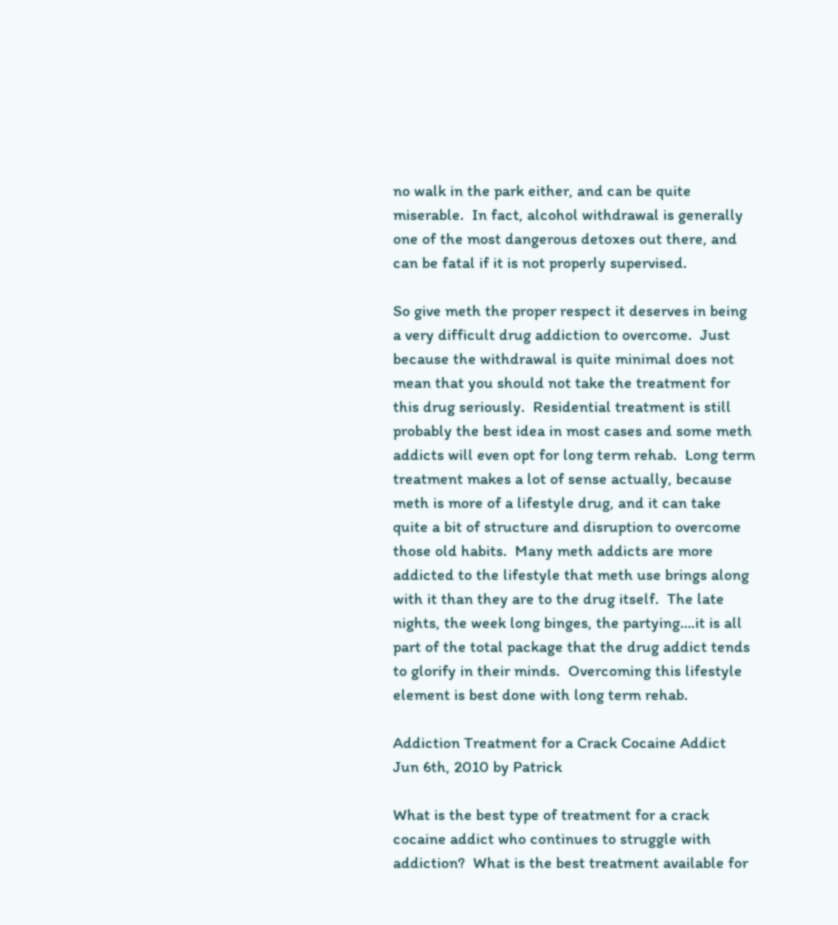no walk in the park either, and can be quite miserable.  In fact, alcohol withdrawal is generally one of the most dangerous detoxes out there, and can be fatal if it is not properly supervised.

So give meth the proper respect it deserves in being a very difficult drug addiction to overcome.  Just because the withdrawal is quite minimal does not mean that you should not take the treatment for this drug seriously.  Residential treatment is still probably the best idea in most cases and some meth addicts will even opt for long term rehab.  Long term treatment makes a lot of sense actually, because meth is more of a lifestyle drug, and it can take quite a bit of structure and disruption to overcome those old habits.  Many meth addicts are more addicted to the lifestyle that meth use brings along with it than they are to the drug itself.  The late nights, the week long binges, the partying….it is all part of the total package that the drug addict tends to glorify in their minds.  Overcoming this lifestyle element is best done with long term rehab.

Addiction Treatment for a Crack Cocaine Addict
Jun 6th, 2010 by Patrick

What is the best type of treatment for a crack cocaine addict who continues to struggle with addiction?  What is the best treatment available for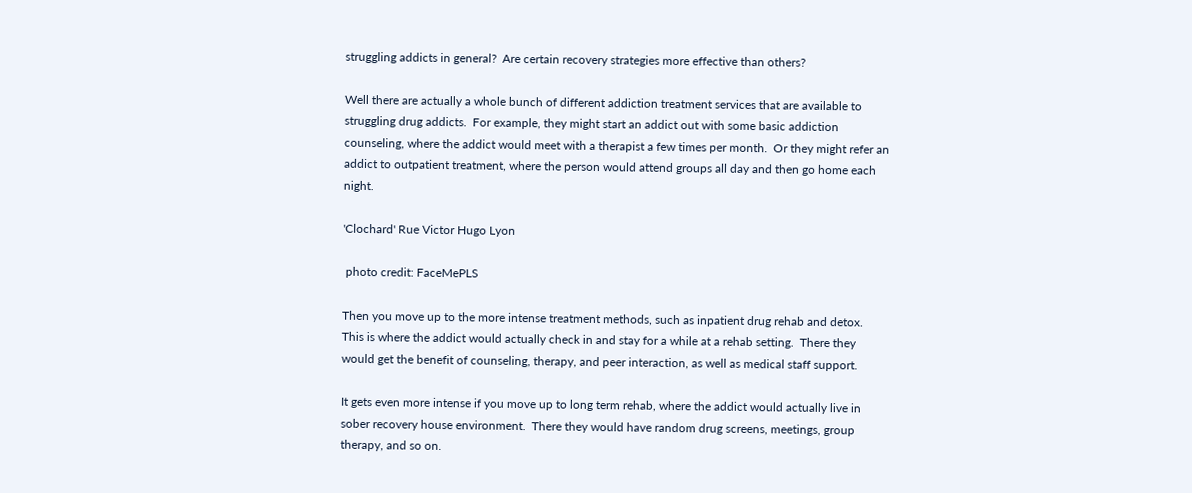struggling addicts in general?  Are certain recovery strategies more effective than others?

Well there are actually a whole bunch of different addiction treatment services that are available to struggling drug addicts.  For example, they might start an addict out with some basic addiction counseling, where the addict would meet with a therapist a few times per month.  Or they might refer an addict to outpatient treatment, where the person would attend groups all day and then go home each night.

'Clochard' Rue Victor Hugo Lyon

 photo credit: FaceMePLS

Then you move up to the more intense treatment methods, such as inpatient drug rehab and detox.  This is where the addict would actually check in and stay for a while at a rehab setting.  There they would get the benefit of counseling, therapy, and peer interaction, as well as medical staff support.

It gets even more intense if you move up to long term rehab, where the addict would actually live in  sober recovery house environment.  There they would have random drug screens, meetings, group therapy, and so on.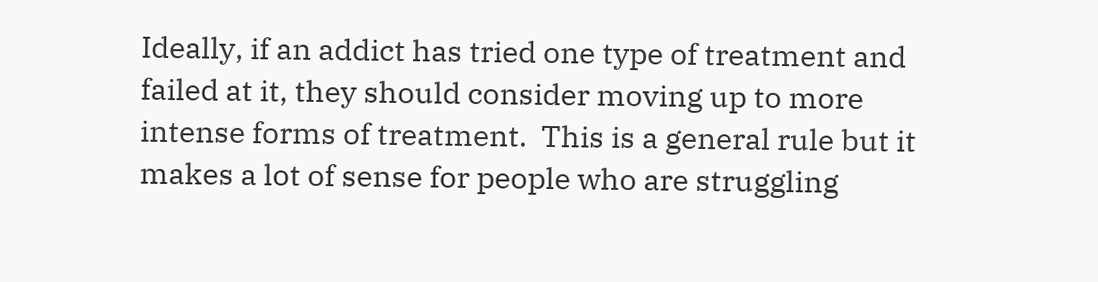Ideally, if an addict has tried one type of treatment and failed at it, they should consider moving up to more intense forms of treatment.  This is a general rule but it makes a lot of sense for people who are struggling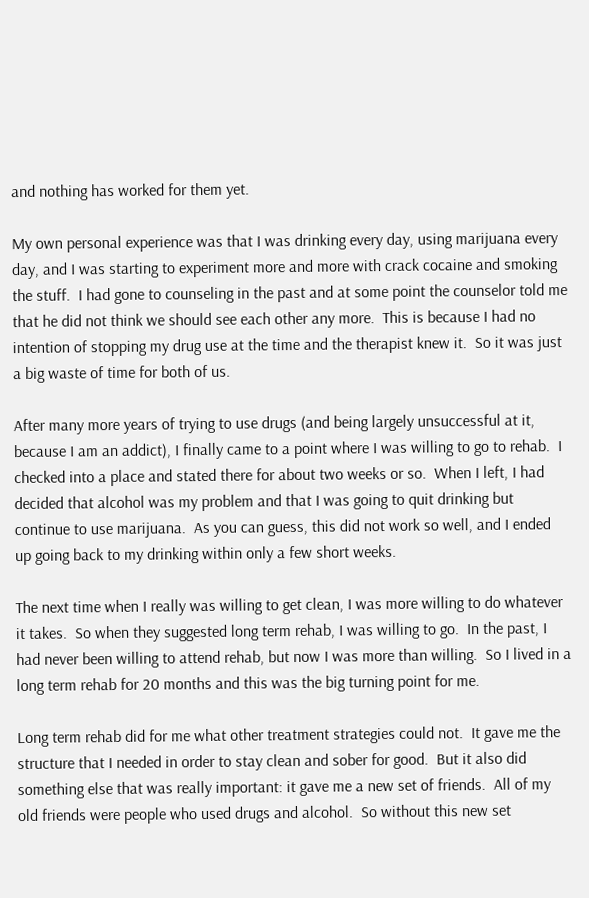and nothing has worked for them yet.

My own personal experience was that I was drinking every day, using marijuana every day, and I was starting to experiment more and more with crack cocaine and smoking the stuff.  I had gone to counseling in the past and at some point the counselor told me that he did not think we should see each other any more.  This is because I had no intention of stopping my drug use at the time and the therapist knew it.  So it was just a big waste of time for both of us.

After many more years of trying to use drugs (and being largely unsuccessful at it, because I am an addict), I finally came to a point where I was willing to go to rehab.  I checked into a place and stated there for about two weeks or so.  When I left, I had decided that alcohol was my problem and that I was going to quit drinking but continue to use marijuana.  As you can guess, this did not work so well, and I ended up going back to my drinking within only a few short weeks.

The next time when I really was willing to get clean, I was more willing to do whatever it takes.  So when they suggested long term rehab, I was willing to go.  In the past, I had never been willing to attend rehab, but now I was more than willing.  So I lived in a long term rehab for 20 months and this was the big turning point for me.

Long term rehab did for me what other treatment strategies could not.  It gave me the structure that I needed in order to stay clean and sober for good.  But it also did something else that was really important: it gave me a new set of friends.  All of my old friends were people who used drugs and alcohol.  So without this new set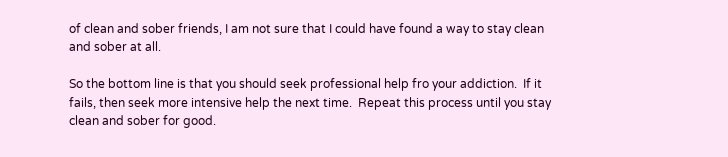of clean and sober friends, I am not sure that I could have found a way to stay clean and sober at all.

So the bottom line is that you should seek professional help fro your addiction.  If it fails, then seek more intensive help the next time.  Repeat this process until you stay clean and sober for good.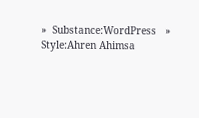»  Substance:WordPress   »  Style:Ahren Ahimsa